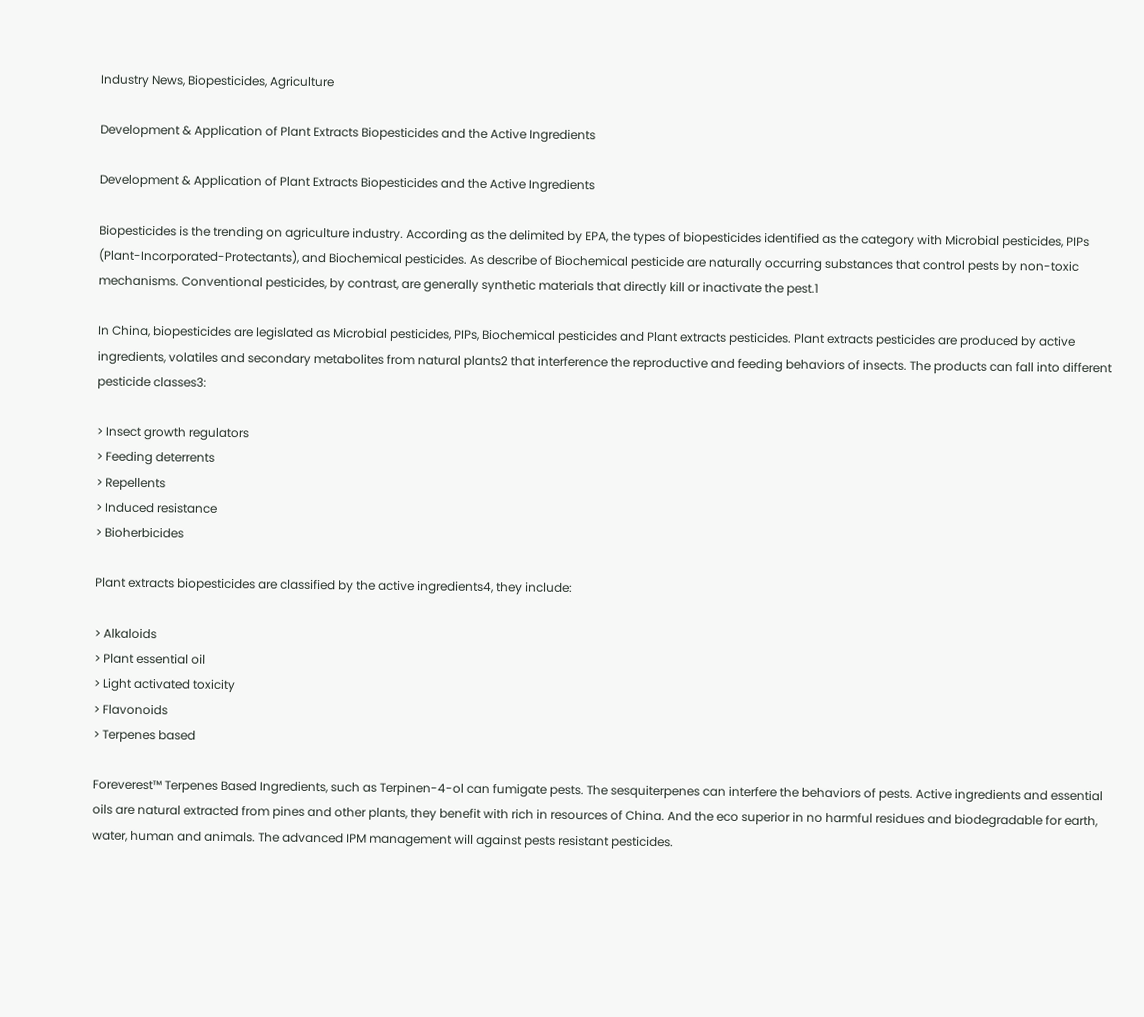Industry News, Biopesticides, Agriculture

Development & Application of Plant Extracts Biopesticides and the Active Ingredients

Development & Application of Plant Extracts Biopesticides and the Active Ingredients

Biopesticides is the trending on agriculture industry. According as the delimited by EPA, the types of biopesticides identified as the category with Microbial pesticides, PIPs (Plant-Incorporated-Protectants), and Biochemical pesticides. As describe of Biochemical pesticide are naturally occurring substances that control pests by non-toxic mechanisms. Conventional pesticides, by contrast, are generally synthetic materials that directly kill or inactivate the pest.1

In China, biopesticides are legislated as Microbial pesticides, PIPs, Biochemical pesticides and Plant extracts pesticides. Plant extracts pesticides are produced by active ingredients, volatiles and secondary metabolites from natural plants2 that interference the reproductive and feeding behaviors of insects. The products can fall into different pesticide classes3:

> Insect growth regulators
> Feeding deterrents
> Repellents
> Induced resistance
> Bioherbicides

Plant extracts biopesticides are classified by the active ingredients4, they include:

> Alkaloids
> Plant essential oil
> Light activated toxicity
> Flavonoids
> Terpenes based

Foreverest™ Terpenes Based Ingredients, such as Terpinen-4-ol can fumigate pests. The sesquiterpenes can interfere the behaviors of pests. Active ingredients and essential oils are natural extracted from pines and other plants, they benefit with rich in resources of China. And the eco superior in no harmful residues and biodegradable for earth, water, human and animals. The advanced IPM management will against pests resistant pesticides.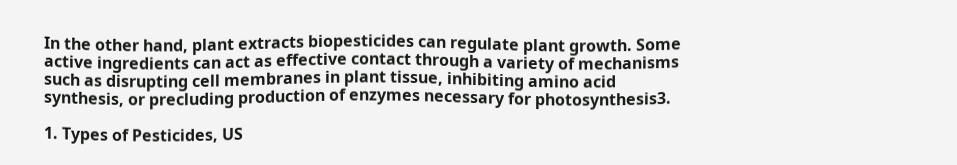In the other hand, plant extracts biopesticides can regulate plant growth. Some active ingredients can act as effective contact through a variety of mechanisms such as disrupting cell membranes in plant tissue, inhibiting amino acid synthesis, or precluding production of enzymes necessary for photosynthesis3.

1. Types of Pesticides, US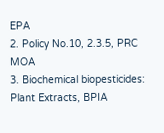EPA
2. Policy No.10, 2.3.5, PRC MOA
3. Biochemical biopesticides: Plant Extracts, BPIA